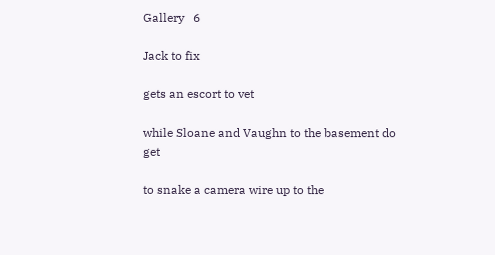Gallery   6

Jack to fix

gets an escort to vet

while Sloane and Vaughn to the basement do get

to snake a camera wire up to the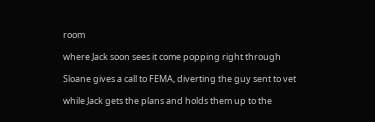room

where Jack soon sees it come popping right through

Sloane gives a call to FEMA, diverting the guy sent to vet

while Jack gets the plans and holds them up to the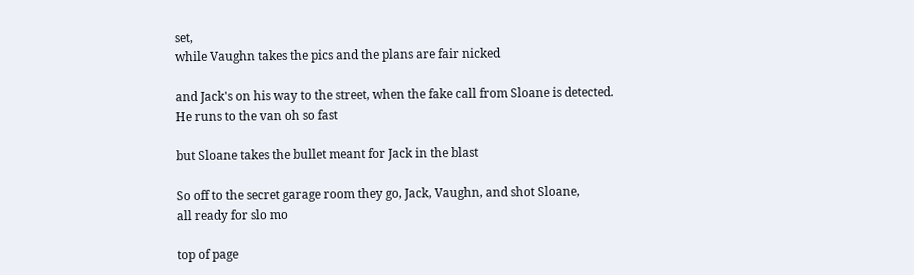set,
while Vaughn takes the pics and the plans are fair nicked

and Jack's on his way to the street, when the fake call from Sloane is detected.
He runs to the van oh so fast

but Sloane takes the bullet meant for Jack in the blast

So off to the secret garage room they go, Jack, Vaughn, and shot Sloane,
all ready for slo mo

top of page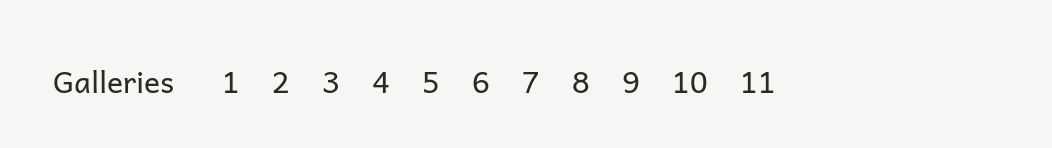Galleries      1    2    3    4    5    6    7    8    9    10    11